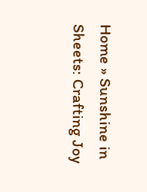Home » Sunshine in Sheets: Crafting Joy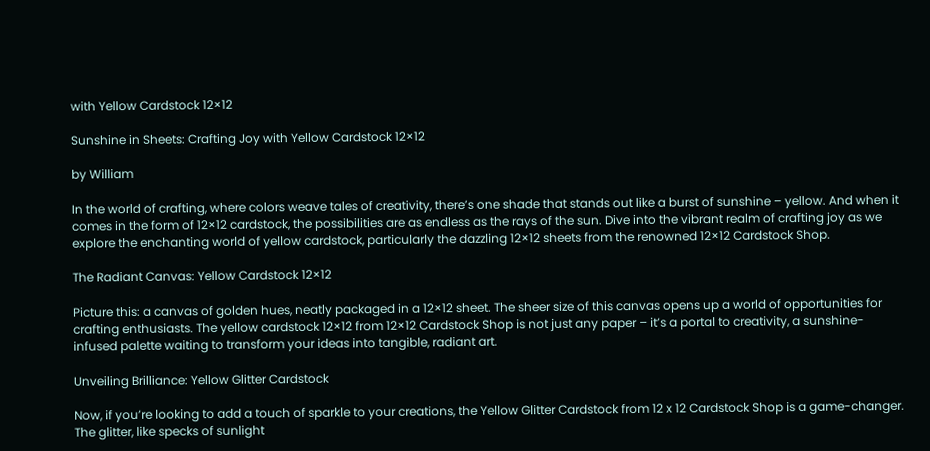with Yellow Cardstock 12×12

Sunshine in Sheets: Crafting Joy with Yellow Cardstock 12×12

by William

In the world of crafting, where colors weave tales of creativity, there’s one shade that stands out like a burst of sunshine – yellow. And when it comes in the form of 12×12 cardstock, the possibilities are as endless as the rays of the sun. Dive into the vibrant realm of crafting joy as we explore the enchanting world of yellow cardstock, particularly the dazzling 12×12 sheets from the renowned 12×12 Cardstock Shop.

The Radiant Canvas: Yellow Cardstock 12×12

Picture this: a canvas of golden hues, neatly packaged in a 12×12 sheet. The sheer size of this canvas opens up a world of opportunities for crafting enthusiasts. The yellow cardstock 12×12 from 12×12 Cardstock Shop is not just any paper – it’s a portal to creativity, a sunshine-infused palette waiting to transform your ideas into tangible, radiant art.

Unveiling Brilliance: Yellow Glitter Cardstock

Now, if you’re looking to add a touch of sparkle to your creations, the Yellow Glitter Cardstock from 12 x 12 Cardstock Shop is a game-changer. The glitter, like specks of sunlight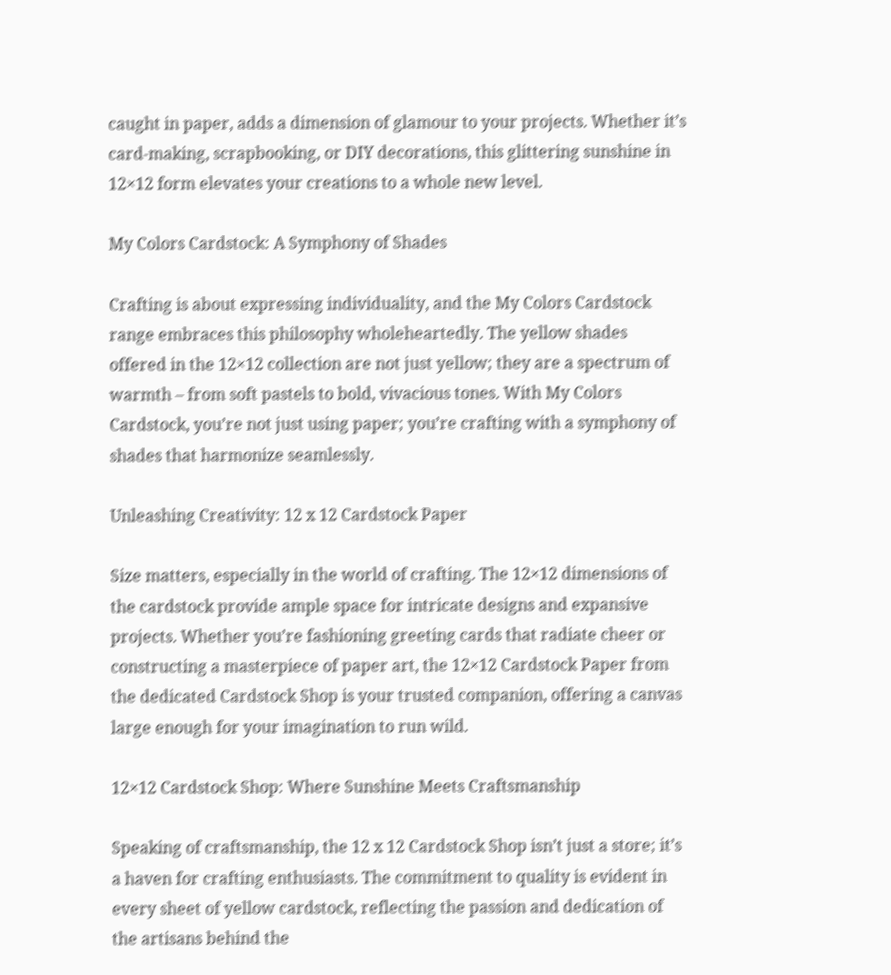caught in paper, adds a dimension of glamour to your projects. Whether it’s card-making, scrapbooking, or DIY decorations, this glittering sunshine in 12×12 form elevates your creations to a whole new level.

My Colors Cardstock: A Symphony of Shades

Crafting is about expressing individuality, and the My Colors Cardstock range embraces this philosophy wholeheartedly. The yellow shades offered in the 12×12 collection are not just yellow; they are a spectrum of warmth – from soft pastels to bold, vivacious tones. With My Colors Cardstock, you’re not just using paper; you’re crafting with a symphony of shades that harmonize seamlessly.

Unleashing Creativity: 12 x 12 Cardstock Paper

Size matters, especially in the world of crafting. The 12×12 dimensions of the cardstock provide ample space for intricate designs and expansive projects. Whether you’re fashioning greeting cards that radiate cheer or constructing a masterpiece of paper art, the 12×12 Cardstock Paper from the dedicated Cardstock Shop is your trusted companion, offering a canvas large enough for your imagination to run wild.

12×12 Cardstock Shop: Where Sunshine Meets Craftsmanship

Speaking of craftsmanship, the 12 x 12 Cardstock Shop isn’t just a store; it’s a haven for crafting enthusiasts. The commitment to quality is evident in every sheet of yellow cardstock, reflecting the passion and dedication of the artisans behind the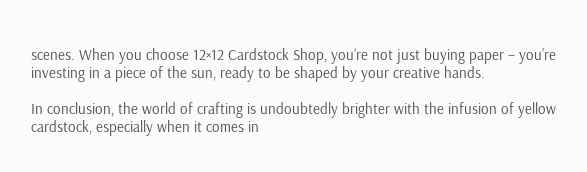scenes. When you choose 12×12 Cardstock Shop, you’re not just buying paper – you’re investing in a piece of the sun, ready to be shaped by your creative hands.

In conclusion, the world of crafting is undoubtedly brighter with the infusion of yellow cardstock, especially when it comes in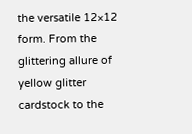the versatile 12×12 form. From the glittering allure of yellow glitter cardstock to the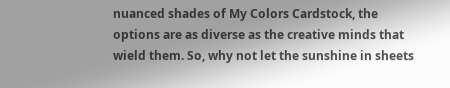nuanced shades of My Colors Cardstock, the options are as diverse as the creative minds that wield them. So, why not let the sunshine in sheets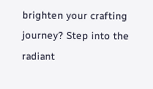brighten your crafting journey? Step into the radiant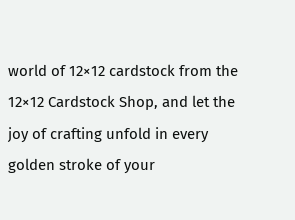world of 12×12 cardstock from the 12×12 Cardstock Shop, and let the joy of crafting unfold in every golden stroke of your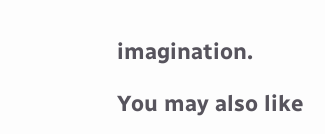imagination.

You may also like